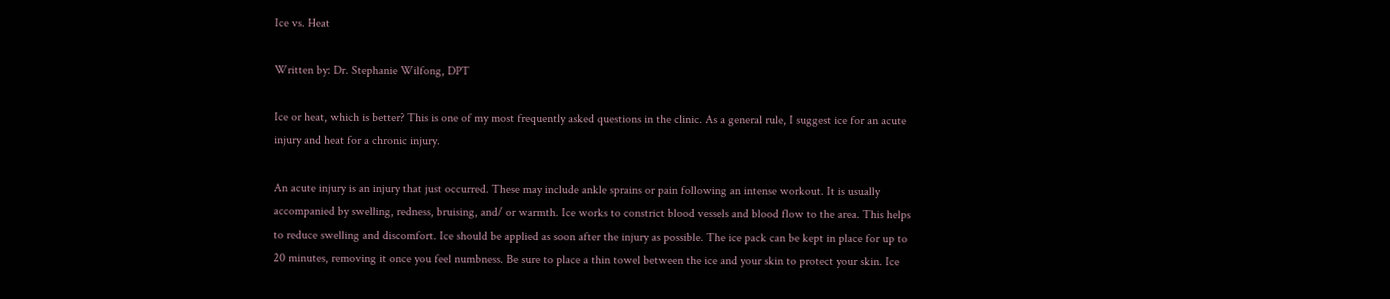Ice vs. Heat

Written by: Dr. Stephanie Wilfong, DPT

Ice or heat, which is better? This is one of my most frequently asked questions in the clinic. As a general rule, I suggest ice for an acute injury and heat for a chronic injury.

An acute injury is an injury that just occurred. These may include ankle sprains or pain following an intense workout. It is usually accompanied by swelling, redness, bruising, and/ or warmth. Ice works to constrict blood vessels and blood flow to the area. This helps to reduce swelling and discomfort. Ice should be applied as soon after the injury as possible. The ice pack can be kept in place for up to 20 minutes, removing it once you feel numbness. Be sure to place a thin towel between the ice and your skin to protect your skin. Ice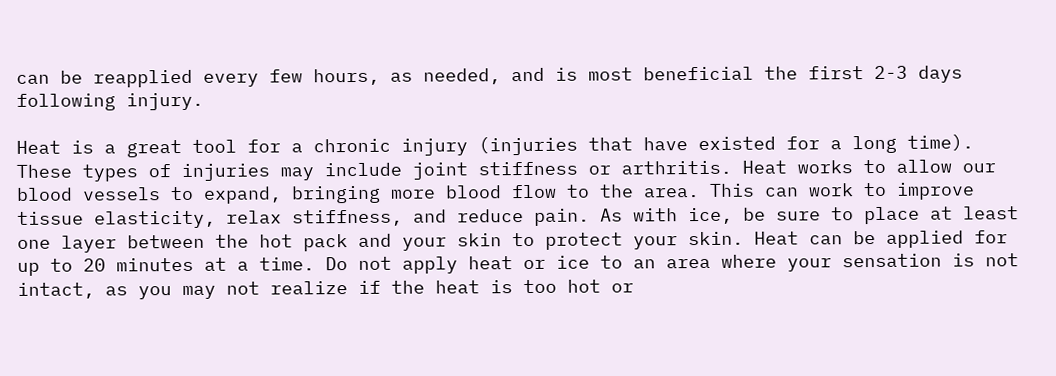can be reapplied every few hours, as needed, and is most beneficial the first 2-3 days following injury.

Heat is a great tool for a chronic injury (injuries that have existed for a long time). These types of injuries may include joint stiffness or arthritis. Heat works to allow our blood vessels to expand, bringing more blood flow to the area. This can work to improve tissue elasticity, relax stiffness, and reduce pain. As with ice, be sure to place at least one layer between the hot pack and your skin to protect your skin. Heat can be applied for up to 20 minutes at a time. Do not apply heat or ice to an area where your sensation is not intact, as you may not realize if the heat is too hot or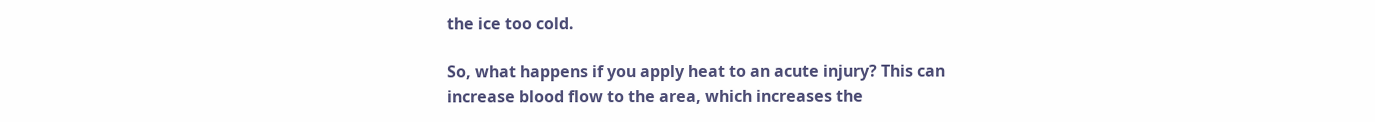the ice too cold.

So, what happens if you apply heat to an acute injury? This can increase blood flow to the area, which increases the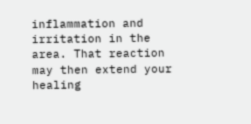inflammation and irritation in the area. That reaction may then extend your healing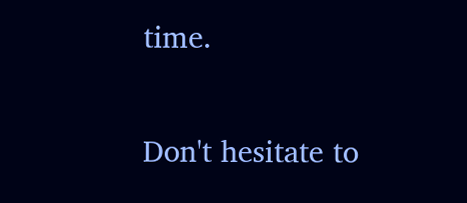time.

Don't hesitate to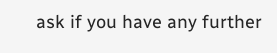ask if you have any further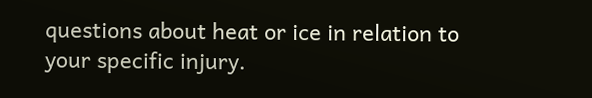questions about heat or ice in relation to your specific injury.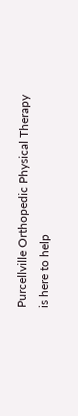Purcellville Orthopedic Physical Therapy is here to help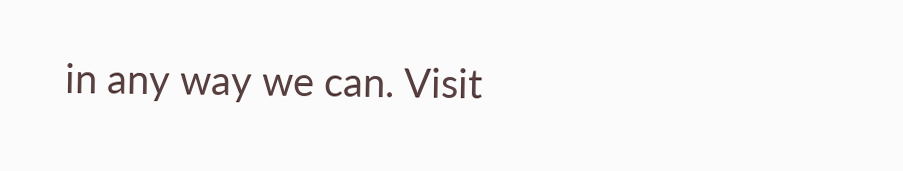in any way we can. Visit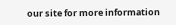our site for more information